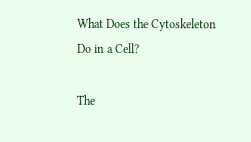What Does the Cytoskeleton Do in a Cell?

The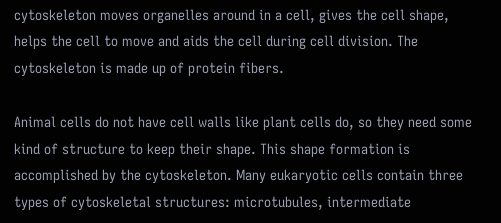cytoskeleton moves organelles around in a cell, gives the cell shape, helps the cell to move and aids the cell during cell division. The cytoskeleton is made up of protein fibers.

Animal cells do not have cell walls like plant cells do, so they need some kind of structure to keep their shape. This shape formation is accomplished by the cytoskeleton. Many eukaryotic cells contain three types of cytoskeletal structures: microtubules, intermediate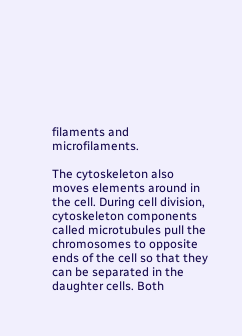filaments and microfilaments.

The cytoskeleton also moves elements around in the cell. During cell division, cytoskeleton components called microtubules pull the chromosomes to opposite ends of the cell so that they can be separated in the daughter cells. Both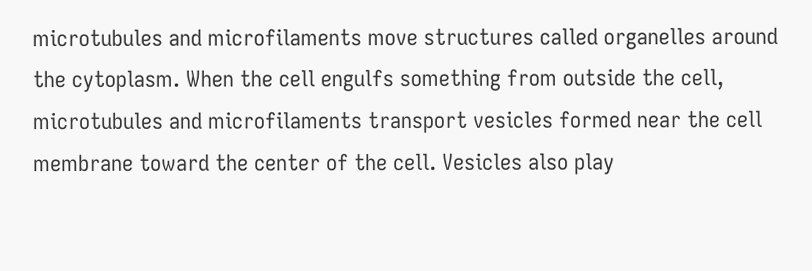microtubules and microfilaments move structures called organelles around the cytoplasm. When the cell engulfs something from outside the cell, microtubules and microfilaments transport vesicles formed near the cell membrane toward the center of the cell. Vesicles also play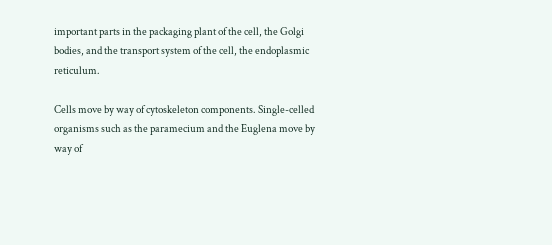important parts in the packaging plant of the cell, the Golgi bodies, and the transport system of the cell, the endoplasmic reticulum.

Cells move by way of cytoskeleton components. Single-celled organisms such as the paramecium and the Euglena move by way of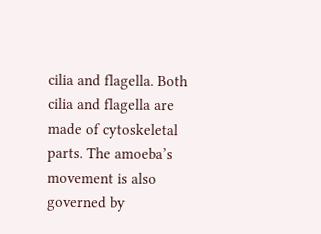cilia and flagella. Both cilia and flagella are made of cytoskeletal parts. The amoeba’s movement is also governed by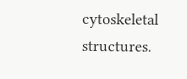cytoskeletal structures.